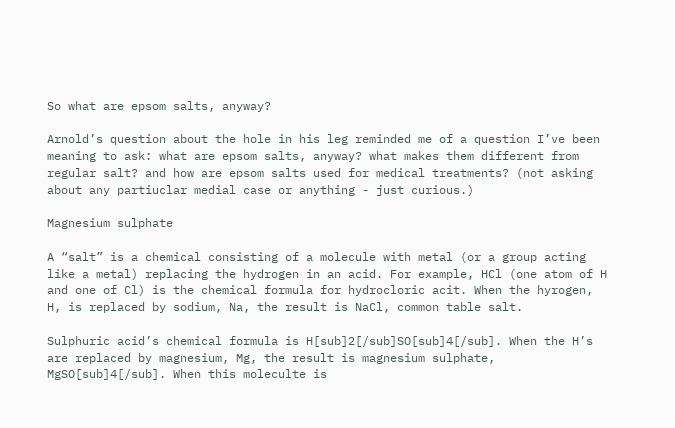So what are epsom salts, anyway?

Arnold’s question about the hole in his leg reminded me of a question I’ve been meaning to ask: what are epsom salts, anyway? what makes them different from regular salt? and how are epsom salts used for medical treatments? (not asking about any partiuclar medial case or anything - just curious.)

Magnesium sulphate

A “salt” is a chemical consisting of a molecule with metal (or a group acting like a metal) replacing the hydrogen in an acid. For example, HCl (one atom of H and one of Cl) is the chemical formula for hydrocloric acit. When the hyrogen, H, is replaced by sodium, Na, the result is NaCl, common table salt.

Sulphuric acid’s chemical formula is H[sub]2[/sub]SO[sub]4[/sub]. When the H’s are replaced by magnesium, Mg, the result is magnesium sulphate, MgSO[sub]4[/sub]. When this moleculte is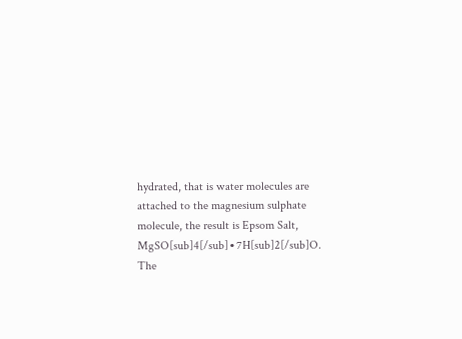hydrated, that is water molecules are attached to the magnesium sulphate molecule, the result is Epsom Salt, MgSO[sub]4[/sub]∙7H[sub]2[/sub]O. The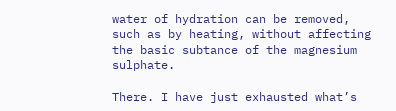water of hydration can be removed, such as by heating, without affecting the basic subtance of the magnesium sulphate.

There. I have just exhausted what’s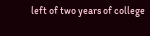left of two years of college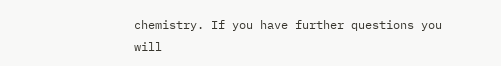chemistry. If you have further questions you will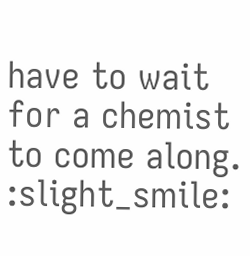have to wait for a chemist to come along. :slight_smile: